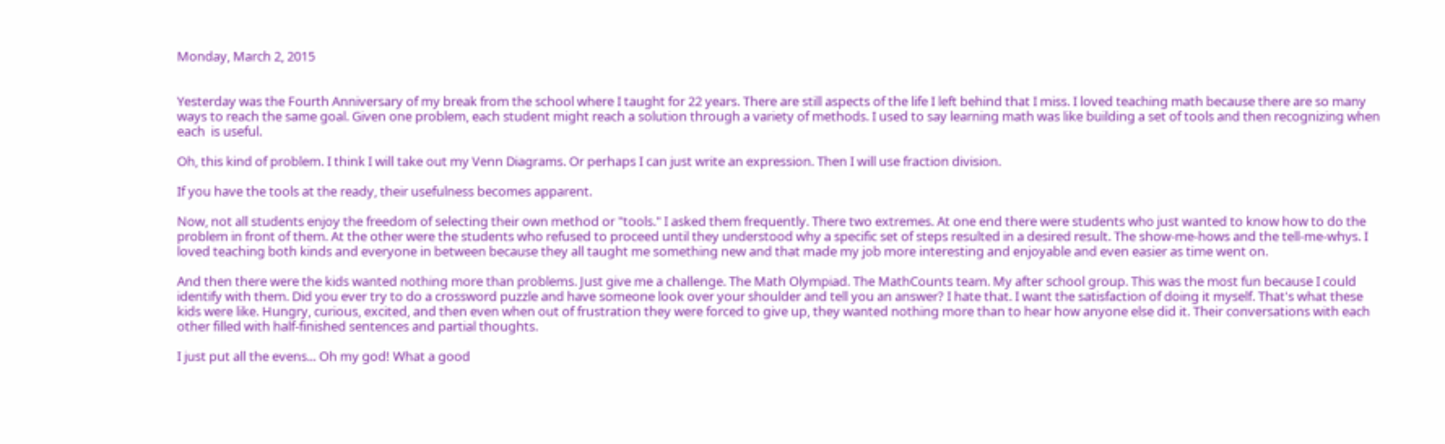Monday, March 2, 2015


Yesterday was the Fourth Anniversary of my break from the school where I taught for 22 years. There are still aspects of the life I left behind that I miss. I loved teaching math because there are so many ways to reach the same goal. Given one problem, each student might reach a solution through a variety of methods. I used to say learning math was like building a set of tools and then recognizing when each  is useful.

Oh, this kind of problem. I think I will take out my Venn Diagrams. Or perhaps I can just write an expression. Then I will use fraction division.

If you have the tools at the ready, their usefulness becomes apparent.

Now, not all students enjoy the freedom of selecting their own method or "tools." I asked them frequently. There two extremes. At one end there were students who just wanted to know how to do the problem in front of them. At the other were the students who refused to proceed until they understood why a specific set of steps resulted in a desired result. The show-me-hows and the tell-me-whys. I loved teaching both kinds and everyone in between because they all taught me something new and that made my job more interesting and enjoyable and even easier as time went on.

And then there were the kids wanted nothing more than problems. Just give me a challenge. The Math Olympiad. The MathCounts team. My after school group. This was the most fun because I could identify with them. Did you ever try to do a crossword puzzle and have someone look over your shoulder and tell you an answer? I hate that. I want the satisfaction of doing it myself. That's what these kids were like. Hungry, curious, excited, and then even when out of frustration they were forced to give up, they wanted nothing more than to hear how anyone else did it. Their conversations with each other filled with half-finished sentences and partial thoughts.

I just put all the evens... Oh my god! What a good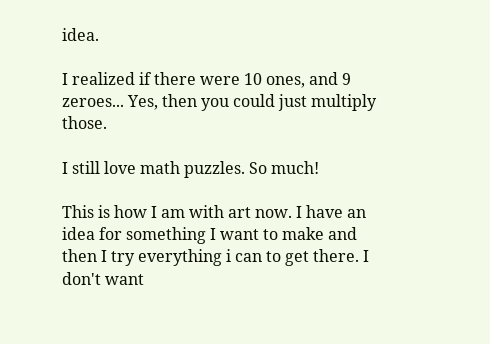idea.

I realized if there were 10 ones, and 9 zeroes... Yes, then you could just multiply those.

I still love math puzzles. So much!

This is how I am with art now. I have an idea for something I want to make and then I try everything i can to get there. I don't want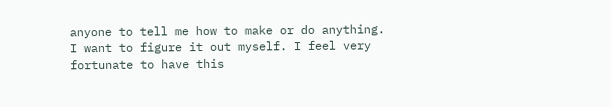anyone to tell me how to make or do anything. I want to figure it out myself. I feel very fortunate to have this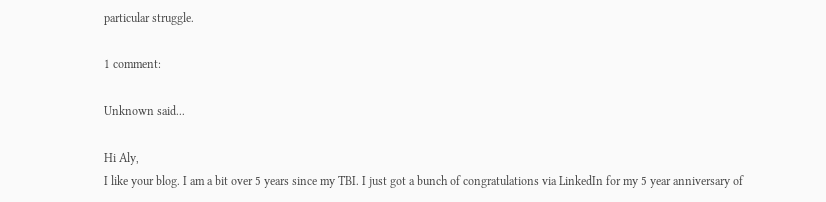particular struggle.

1 comment:

Unknown said...

Hi Aly,
I like your blog. I am a bit over 5 years since my TBI. I just got a bunch of congratulations via LinkedIn for my 5 year anniversary of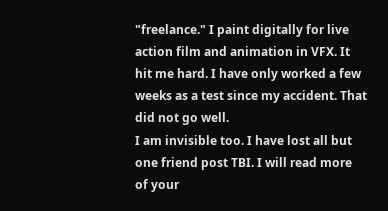"freelance." I paint digitally for live action film and animation in VFX. It hit me hard. I have only worked a few weeks as a test since my accident. That did not go well.
I am invisible too. I have lost all but one friend post TBI. I will read more of your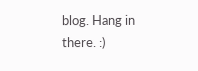blog. Hang in there. :)